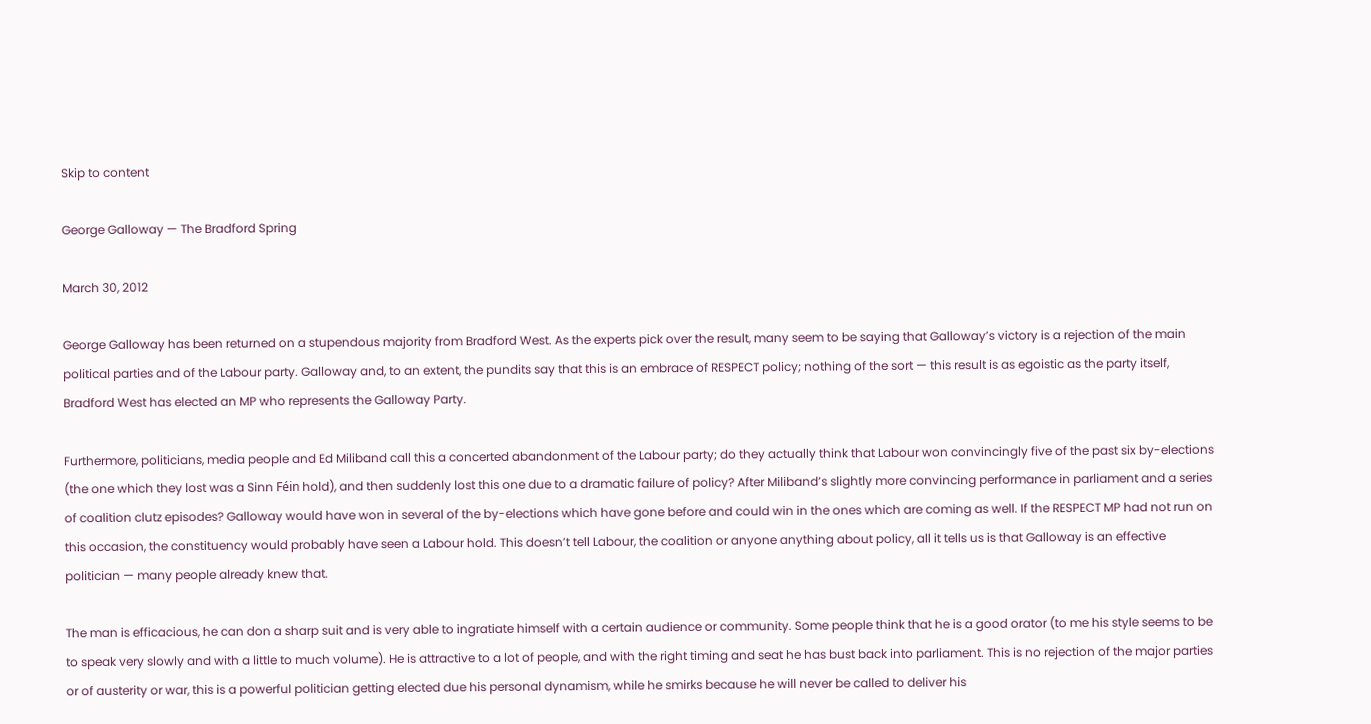Skip to content

George Galloway — The Bradford Spring

March 30, 2012

George Galloway has been returned on a stupendous majority from Bradford West. As the experts pick over the result, many seem to be saying that Galloway’s victory is a rejection of the main political parties and of the Labour party. Galloway and, to an extent, the pundits say that this is an embrace of RESPECT policy; nothing of the sort — this result is as egoistic as the party itself, Bradford West has elected an MP who represents the Galloway Party.

Furthermore, politicians, media people and Ed Miliband call this a concerted abandonment of the Labour party; do they actually think that Labour won convincingly five of the past six by-elections (the one which they lost was a Sinn Féin hold), and then suddenly lost this one due to a dramatic failure of policy? After Miliband’s slightly more convincing performance in parliament and a series of coalition clutz episodes? Galloway would have won in several of the by-elections which have gone before and could win in the ones which are coming as well. If the RESPECT MP had not run on this occasion, the constituency would probably have seen a Labour hold. This doesn’t tell Labour, the coalition or anyone anything about policy, all it tells us is that Galloway is an effective politician — many people already knew that.

The man is efficacious, he can don a sharp suit and is very able to ingratiate himself with a certain audience or community. Some people think that he is a good orator (to me his style seems to be to speak very slowly and with a little to much volume). He is attractive to a lot of people, and with the right timing and seat he has bust back into parliament. This is no rejection of the major parties or of austerity or war, this is a powerful politician getting elected due his personal dynamism, while he smirks because he will never be called to deliver his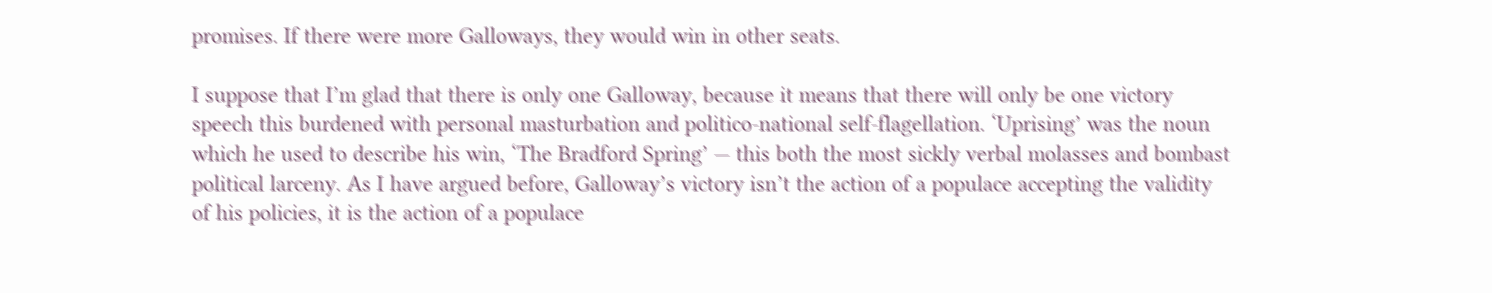promises. If there were more Galloways, they would win in other seats.

I suppose that I’m glad that there is only one Galloway, because it means that there will only be one victory speech this burdened with personal masturbation and politico-national self-flagellation. ‘Uprising’ was the noun which he used to describe his win, ‘The Bradford Spring’ — this both the most sickly verbal molasses and bombast political larceny. As I have argued before, Galloway’s victory isn’t the action of a populace accepting the validity of his policies, it is the action of a populace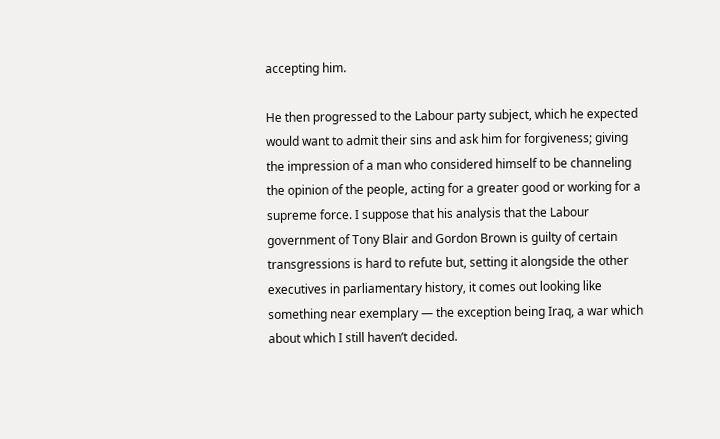accepting him.

He then progressed to the Labour party subject, which he expected would want to admit their sins and ask him for forgiveness; giving the impression of a man who considered himself to be channeling the opinion of the people, acting for a greater good or working for a supreme force. I suppose that his analysis that the Labour government of Tony Blair and Gordon Brown is guilty of certain transgressions is hard to refute but, setting it alongside the other executives in parliamentary history, it comes out looking like something near exemplary — the exception being Iraq, a war which about which I still haven’t decided.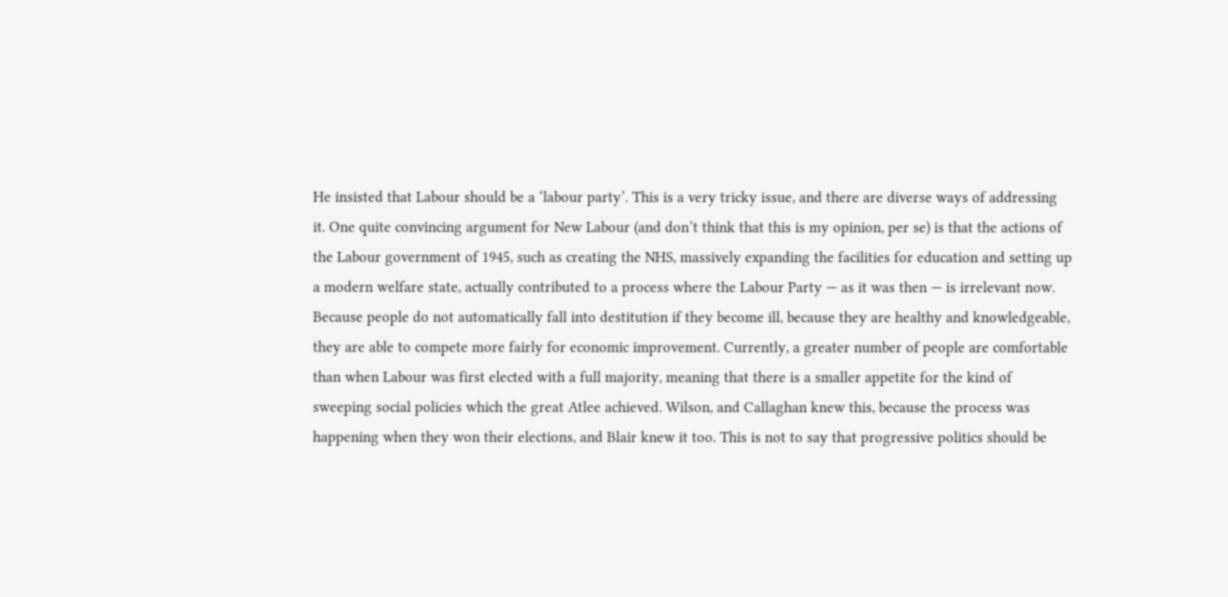He insisted that Labour should be a ‘labour party’. This is a very tricky issue, and there are diverse ways of addressing it. One quite convincing argument for New Labour (and don’t think that this is my opinion, per se) is that the actions of the Labour government of 1945, such as creating the NHS, massively expanding the facilities for education and setting up a modern welfare state, actually contributed to a process where the Labour Party — as it was then — is irrelevant now. Because people do not automatically fall into destitution if they become ill, because they are healthy and knowledgeable, they are able to compete more fairly for economic improvement. Currently, a greater number of people are comfortable than when Labour was first elected with a full majority, meaning that there is a smaller appetite for the kind of sweeping social policies which the great Atlee achieved. Wilson, and Callaghan knew this, because the process was happening when they won their elections, and Blair knew it too. This is not to say that progressive politics should be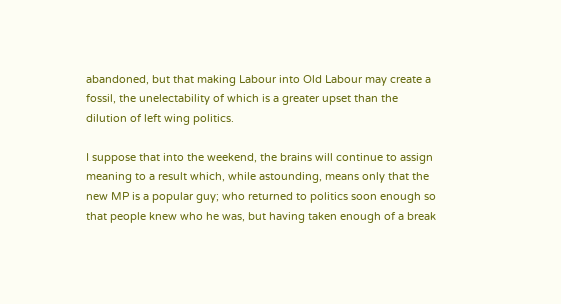abandoned, but that making Labour into Old Labour may create a fossil, the unelectability of which is a greater upset than the dilution of left wing politics.

I suppose that into the weekend, the brains will continue to assign meaning to a result which, while astounding, means only that the new MP is a popular guy; who returned to politics soon enough so that people knew who he was, but having taken enough of a break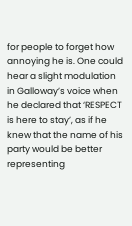for people to forget how annoying he is. One could hear a slight modulation in Galloway’s voice when he declared that ‘RESPECT is here to stay’, as if he knew that the name of his party would be better representing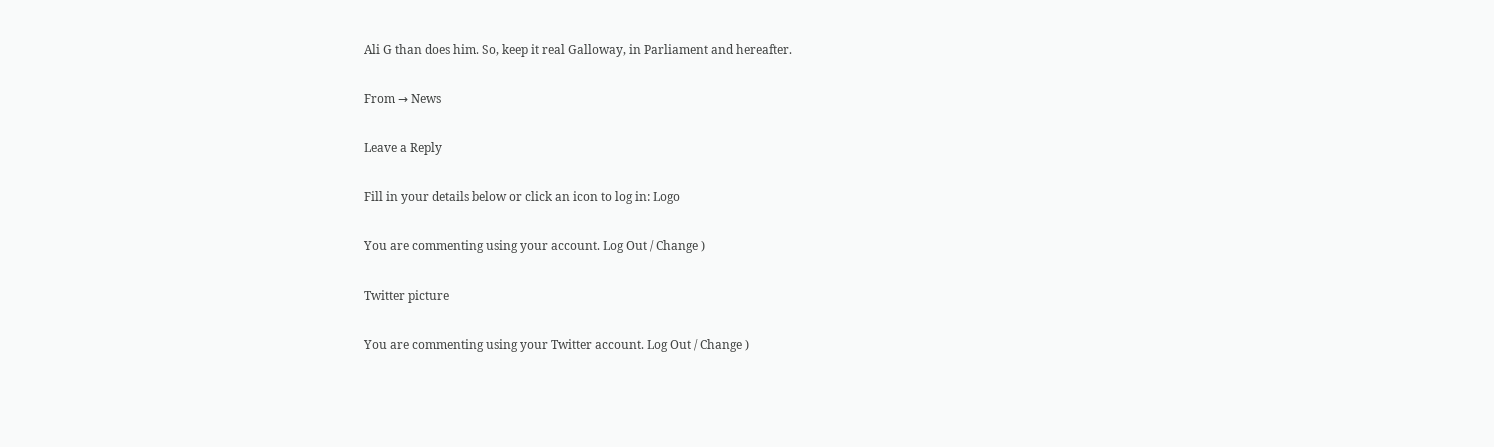Ali G than does him. So, keep it real Galloway, in Parliament and hereafter.

From → News

Leave a Reply

Fill in your details below or click an icon to log in: Logo

You are commenting using your account. Log Out / Change )

Twitter picture

You are commenting using your Twitter account. Log Out / Change )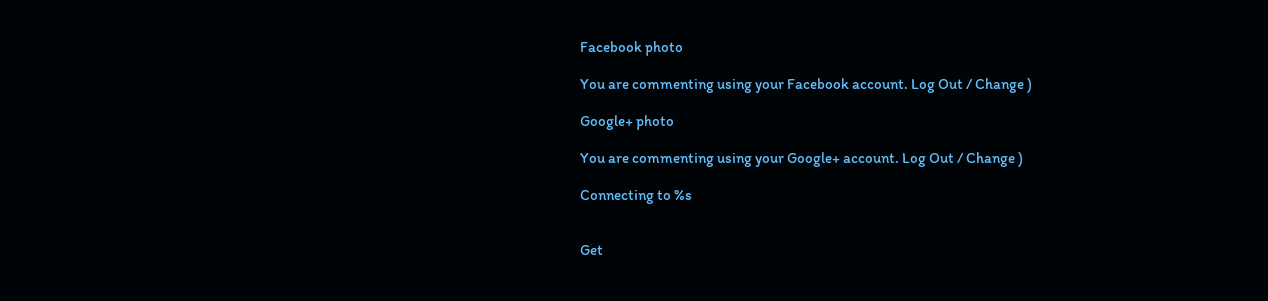Facebook photo

You are commenting using your Facebook account. Log Out / Change )

Google+ photo

You are commenting using your Google+ account. Log Out / Change )

Connecting to %s


Get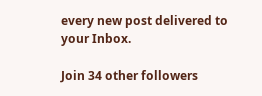every new post delivered to your Inbox.

Join 34 other followers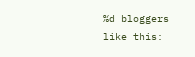%d bloggers like this: